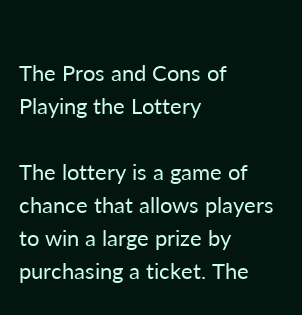The Pros and Cons of Playing the Lottery

The lottery is a game of chance that allows players to win a large prize by purchasing a ticket. The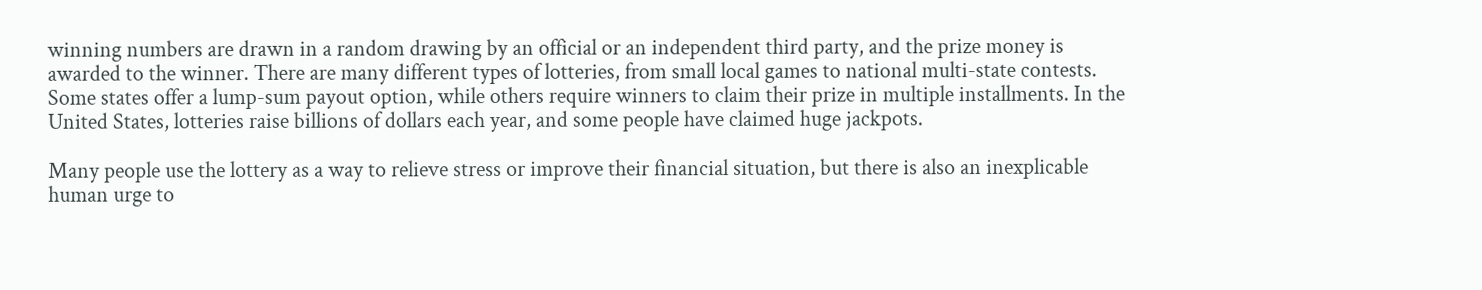winning numbers are drawn in a random drawing by an official or an independent third party, and the prize money is awarded to the winner. There are many different types of lotteries, from small local games to national multi-state contests. Some states offer a lump-sum payout option, while others require winners to claim their prize in multiple installments. In the United States, lotteries raise billions of dollars each year, and some people have claimed huge jackpots.

Many people use the lottery as a way to relieve stress or improve their financial situation, but there is also an inexplicable human urge to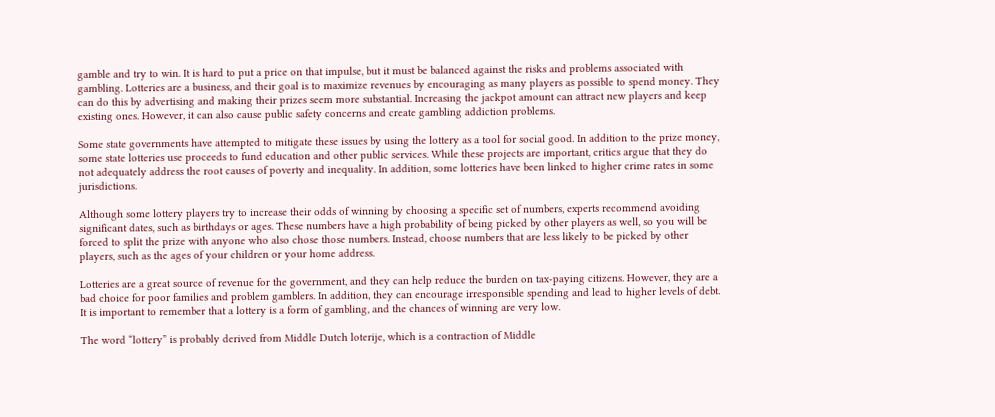gamble and try to win. It is hard to put a price on that impulse, but it must be balanced against the risks and problems associated with gambling. Lotteries are a business, and their goal is to maximize revenues by encouraging as many players as possible to spend money. They can do this by advertising and making their prizes seem more substantial. Increasing the jackpot amount can attract new players and keep existing ones. However, it can also cause public safety concerns and create gambling addiction problems.

Some state governments have attempted to mitigate these issues by using the lottery as a tool for social good. In addition to the prize money, some state lotteries use proceeds to fund education and other public services. While these projects are important, critics argue that they do not adequately address the root causes of poverty and inequality. In addition, some lotteries have been linked to higher crime rates in some jurisdictions.

Although some lottery players try to increase their odds of winning by choosing a specific set of numbers, experts recommend avoiding significant dates, such as birthdays or ages. These numbers have a high probability of being picked by other players as well, so you will be forced to split the prize with anyone who also chose those numbers. Instead, choose numbers that are less likely to be picked by other players, such as the ages of your children or your home address.

Lotteries are a great source of revenue for the government, and they can help reduce the burden on tax-paying citizens. However, they are a bad choice for poor families and problem gamblers. In addition, they can encourage irresponsible spending and lead to higher levels of debt. It is important to remember that a lottery is a form of gambling, and the chances of winning are very low.

The word “lottery” is probably derived from Middle Dutch loterije, which is a contraction of Middle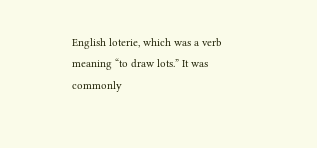English loterie, which was a verb meaning “to draw lots.” It was commonly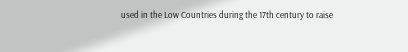used in the Low Countries during the 17th century to raise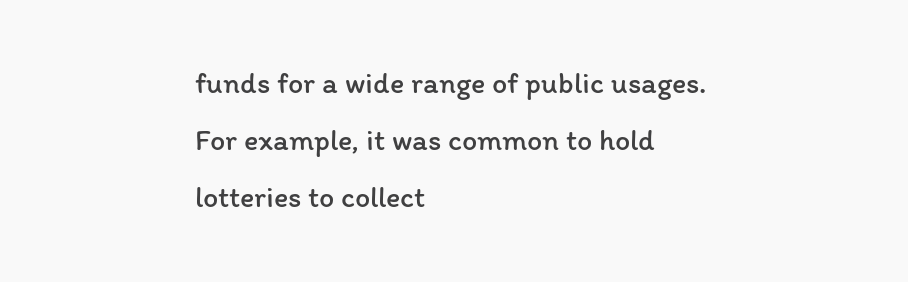funds for a wide range of public usages. For example, it was common to hold lotteries to collect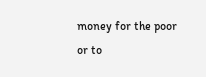money for the poor or to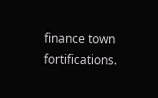finance town fortifications.